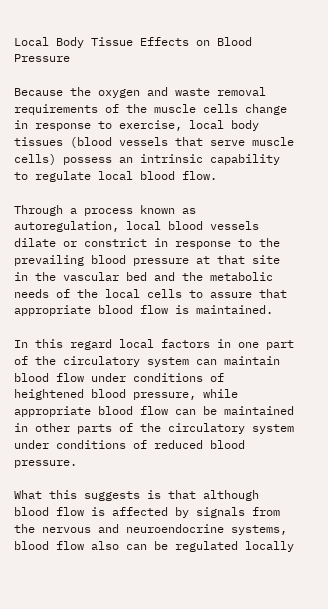Local Body Tissue Effects on Blood Pressure

Because the oxygen and waste removal requirements of the muscle cells change in response to exercise, local body tissues (blood vessels that serve muscle cells) possess an intrinsic capability to regulate local blood flow.

Through a process known as autoregulation, local blood vessels dilate or constrict in response to the prevailing blood pressure at that site in the vascular bed and the metabolic needs of the local cells to assure that appropriate blood flow is maintained.

In this regard local factors in one part of the circulatory system can maintain blood flow under conditions of heightened blood pressure, while appropriate blood flow can be maintained in other parts of the circulatory system under conditions of reduced blood pressure.

What this suggests is that although blood flow is affected by signals from the nervous and neuroendocrine systems, blood flow also can be regulated locally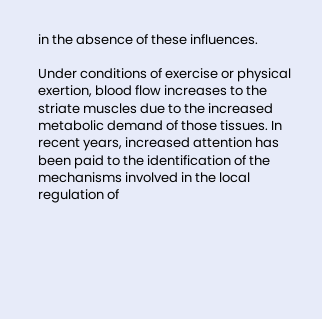in the absence of these influences.

Under conditions of exercise or physical exertion, blood flow increases to the striate muscles due to the increased metabolic demand of those tissues. In recent years, increased attention has been paid to the identification of the mechanisms involved in the local regulation of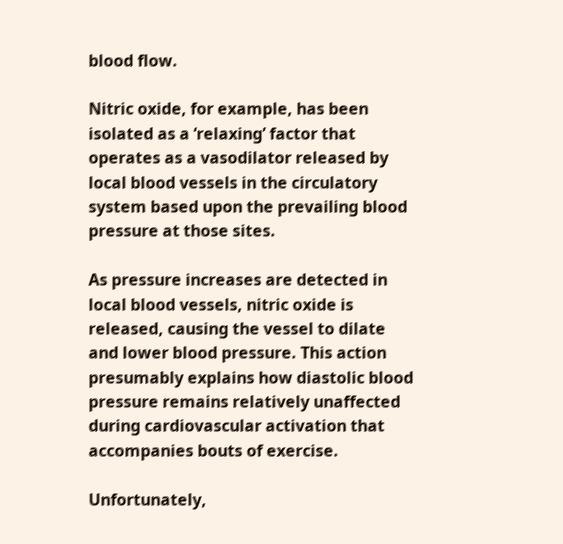blood flow.

Nitric oxide, for example, has been isolated as a ‘relaxing’ factor that operates as a vasodilator released by local blood vessels in the circulatory system based upon the prevailing blood pressure at those sites.

As pressure increases are detected in local blood vessels, nitric oxide is released, causing the vessel to dilate and lower blood pressure. This action presumably explains how diastolic blood pressure remains relatively unaffected during cardiovascular activation that accompanies bouts of exercise.

Unfortunately,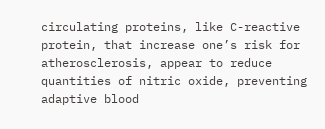circulating proteins, like C-reactive protein, that increase one’s risk for atherosclerosis, appear to reduce quantities of nitric oxide, preventing adaptive blood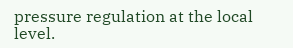pressure regulation at the local level.